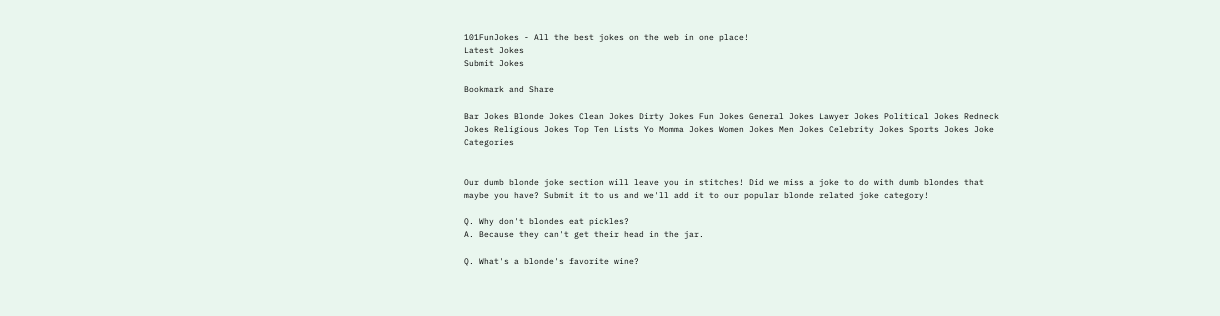101FunJokes - All the best jokes on the web in one place!
Latest Jokes
Submit Jokes

Bookmark and Share

Bar Jokes Blonde Jokes Clean Jokes Dirty Jokes Fun Jokes General Jokes Lawyer Jokes Political Jokes Redneck Jokes Religious Jokes Top Ten Lists Yo Momma Jokes Women Jokes Men Jokes Celebrity Jokes Sports Jokes Joke Categories


Our dumb blonde joke section will leave you in stitches! Did we miss a joke to do with dumb blondes that maybe you have? Submit it to us and we'll add it to our popular blonde related joke category!

Q. Why don't blondes eat pickles?
A. Because they can't get their head in the jar.

Q. What's a blonde's favorite wine?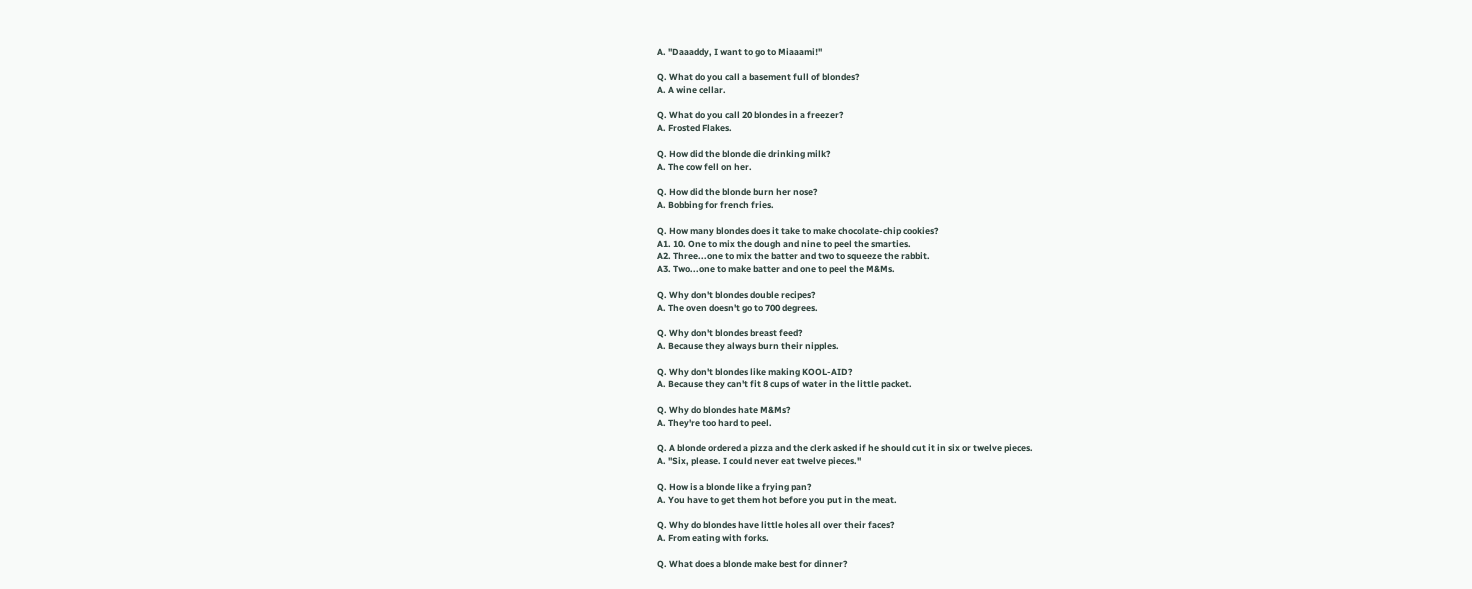A. "Daaaddy, I want to go to Miaaami!"

Q. What do you call a basement full of blondes?
A. A wine cellar.

Q. What do you call 20 blondes in a freezer?
A. Frosted Flakes.

Q. How did the blonde die drinking milk?
A. The cow fell on her.

Q. How did the blonde burn her nose?
A. Bobbing for french fries.

Q. How many blondes does it take to make chocolate-chip cookies?
A1. 10. One to mix the dough and nine to peel the smarties.
A2. Three...one to mix the batter and two to squeeze the rabbit.
A3. Two...one to make batter and one to peel the M&Ms.

Q. Why don't blondes double recipes?
A. The oven doesn't go to 700 degrees.

Q. Why don't blondes breast feed?
A. Because they always burn their nipples.

Q. Why don't blondes like making KOOL-AID?
A. Because they can't fit 8 cups of water in the little packet.

Q. Why do blondes hate M&Ms?
A. They're too hard to peel.

Q. A blonde ordered a pizza and the clerk asked if he should cut it in six or twelve pieces.
A. "Six, please. I could never eat twelve pieces."

Q. How is a blonde like a frying pan?
A. You have to get them hot before you put in the meat.

Q. Why do blondes have little holes all over their faces?
A. From eating with forks.

Q. What does a blonde make best for dinner?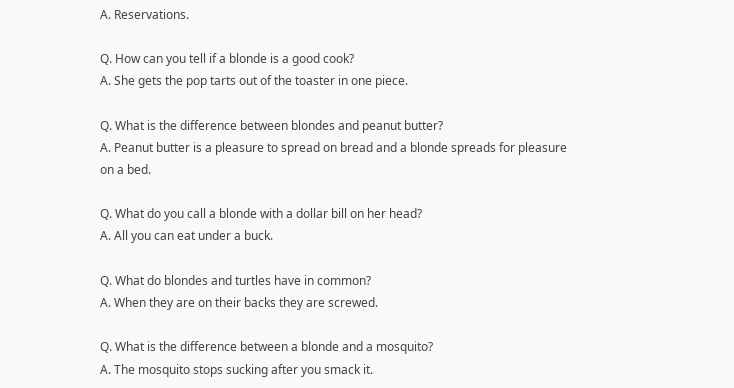A. Reservations.

Q. How can you tell if a blonde is a good cook?
A. She gets the pop tarts out of the toaster in one piece.

Q. What is the difference between blondes and peanut butter?
A. Peanut butter is a pleasure to spread on bread and a blonde spreads for pleasure on a bed.

Q. What do you call a blonde with a dollar bill on her head?
A. All you can eat under a buck.

Q. What do blondes and turtles have in common?
A. When they are on their backs they are screwed.

Q. What is the difference between a blonde and a mosquito?
A. The mosquito stops sucking after you smack it.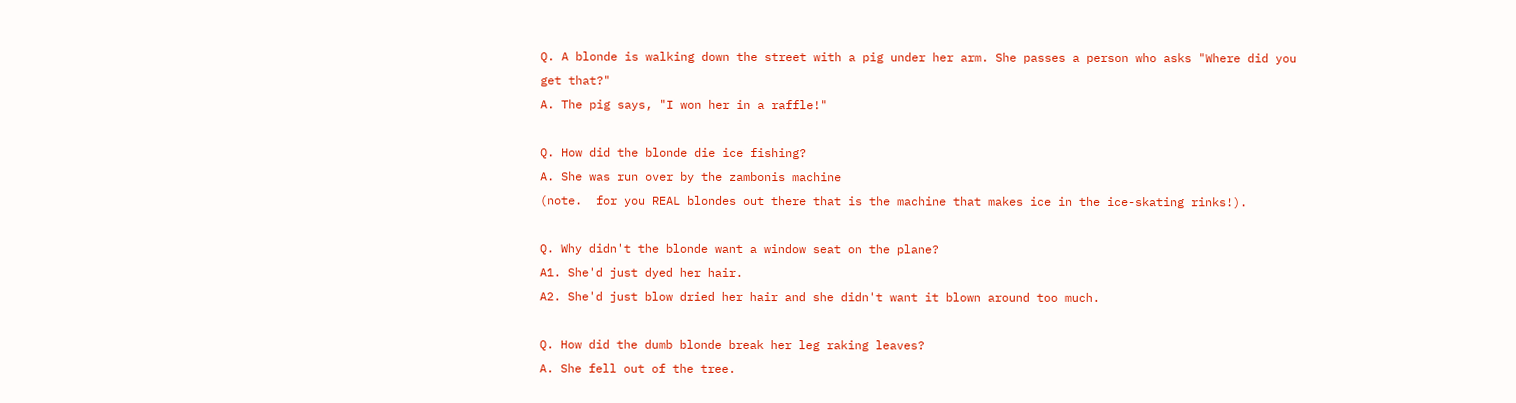Q. A blonde is walking down the street with a pig under her arm. She passes a person who asks "Where did you get that?"
A. The pig says, "I won her in a raffle!"

Q. How did the blonde die ice fishing?
A. She was run over by the zambonis machine
(note.  for you REAL blondes out there that is the machine that makes ice in the ice-skating rinks!).

Q. Why didn't the blonde want a window seat on the plane?
A1. She'd just dyed her hair.
A2. She'd just blow dried her hair and she didn't want it blown around too much.

Q. How did the dumb blonde break her leg raking leaves?
A. She fell out of the tree.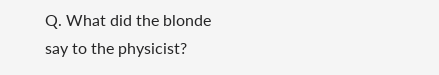Q. What did the blonde say to the physicist?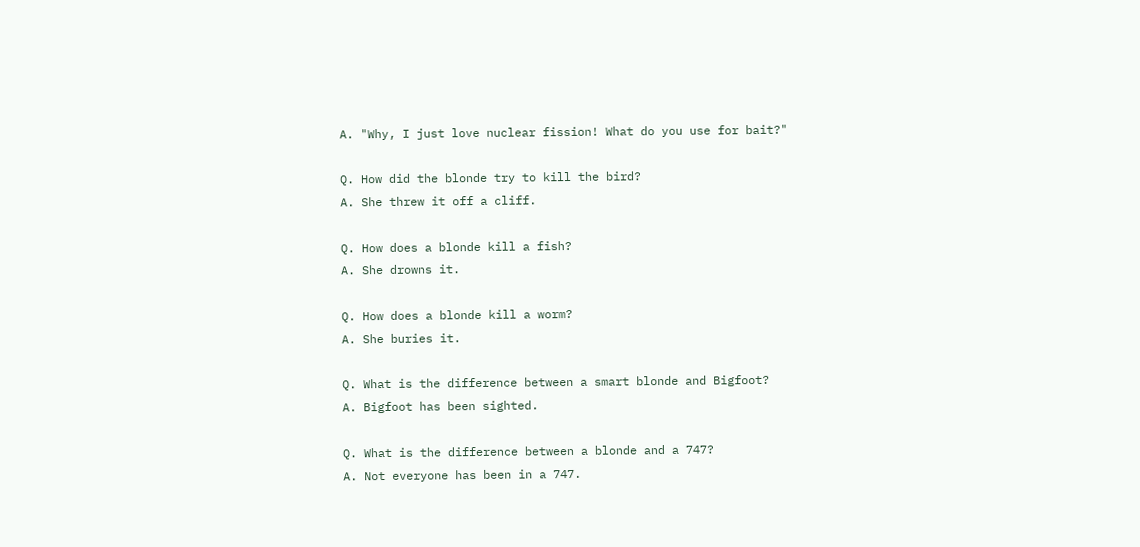A. "Why, I just love nuclear fission! What do you use for bait?"

Q. How did the blonde try to kill the bird?
A. She threw it off a cliff.

Q. How does a blonde kill a fish?
A. She drowns it.

Q. How does a blonde kill a worm?
A. She buries it.

Q. What is the difference between a smart blonde and Bigfoot?
A. Bigfoot has been sighted.

Q. What is the difference between a blonde and a 747?
A. Not everyone has been in a 747.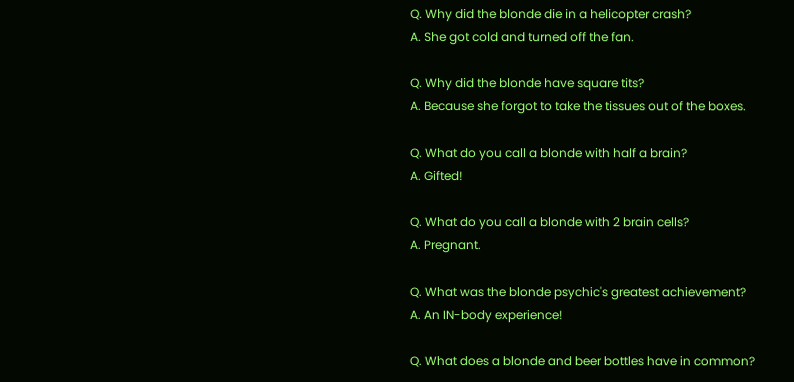Q. Why did the blonde die in a helicopter crash?
A. She got cold and turned off the fan.

Q. Why did the blonde have square tits?
A. Because she forgot to take the tissues out of the boxes.

Q. What do you call a blonde with half a brain?
A. Gifted!

Q. What do you call a blonde with 2 brain cells?
A. Pregnant.

Q. What was the blonde psychic's greatest achievement?
A. An IN-body experience!

Q. What does a blonde and beer bottles have in common?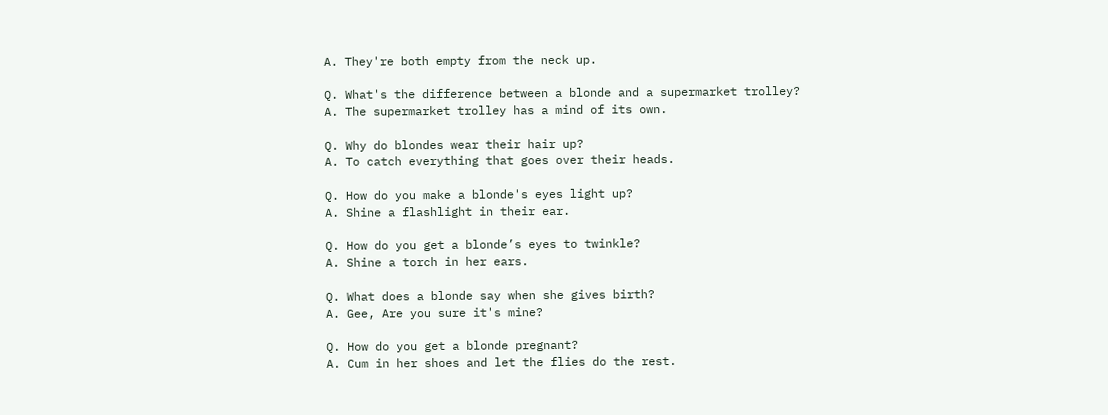A. They're both empty from the neck up.

Q. What's the difference between a blonde and a supermarket trolley?
A. The supermarket trolley has a mind of its own.

Q. Why do blondes wear their hair up?
A. To catch everything that goes over their heads.

Q. How do you make a blonde's eyes light up?
A. Shine a flashlight in their ear.

Q. How do you get a blonde’s eyes to twinkle?
A. Shine a torch in her ears.

Q. What does a blonde say when she gives birth?
A. Gee, Are you sure it's mine?

Q. How do you get a blonde pregnant?
A. Cum in her shoes and let the flies do the rest.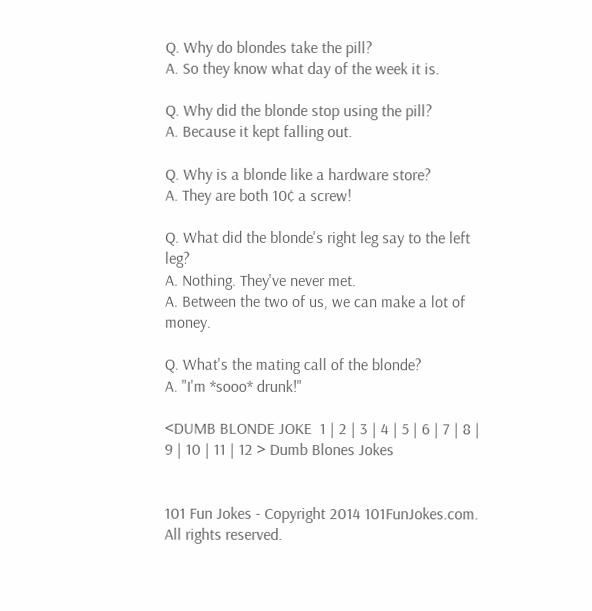Q. Why do blondes take the pill?
A. So they know what day of the week it is.

Q. Why did the blonde stop using the pill?
A. Because it kept falling out.

Q. Why is a blonde like a hardware store?
A. They are both 10¢ a screw!

Q. What did the blonde's right leg say to the left leg?
A. Nothing. They've never met.
A. Between the two of us, we can make a lot of money.

Q. What's the mating call of the blonde?
A. "I'm *sooo* drunk!"

<DUMB BLONDE JOKE  1 | 2 | 3 | 4 | 5 | 6 | 7 | 8 | 9 | 10 | 11 | 12 > Dumb Blones Jokes


101 Fun Jokes - Copyright 2014 101FunJokes.com. All rights reserved.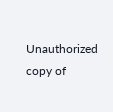Unauthorized copy of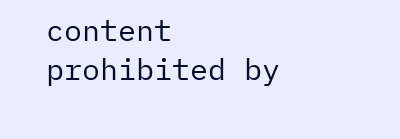content prohibited by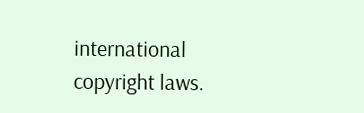international copyright laws.